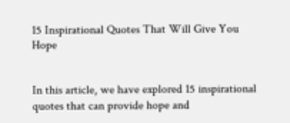15 Inspirational Quotes That Will Give You Hope


In this article, we have explored 15 inspirational quotes that can provide hope and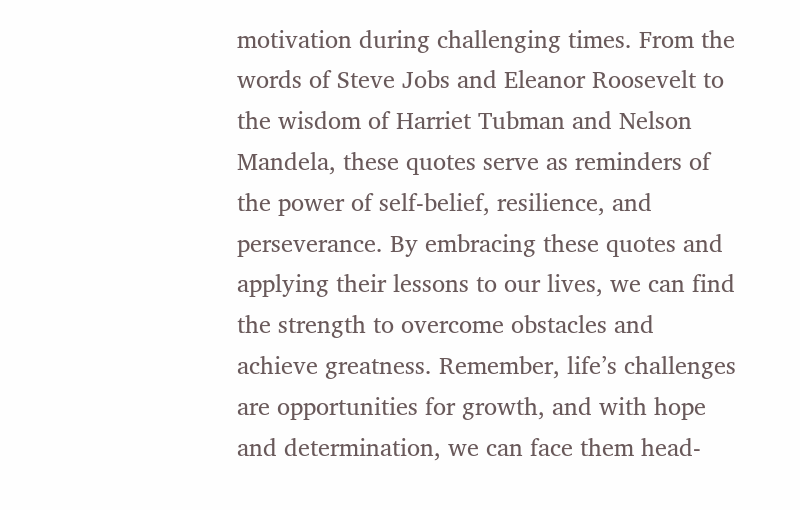motivation during challenging times. From the words of Steve Jobs and Eleanor Roosevelt to the wisdom of Harriet Tubman and Nelson Mandela, these quotes serve as reminders of the power of self-belief, resilience, and perseverance. By embracing these quotes and applying their lessons to our lives, we can find the strength to overcome obstacles and achieve greatness. Remember, life’s challenges are opportunities for growth, and with hope and determination, we can face them head-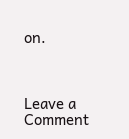on.



Leave a Comment